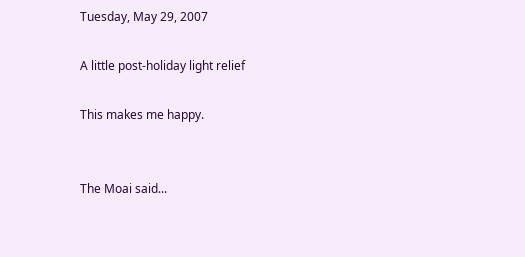Tuesday, May 29, 2007

A little post-holiday light relief

This makes me happy.


The Moai said...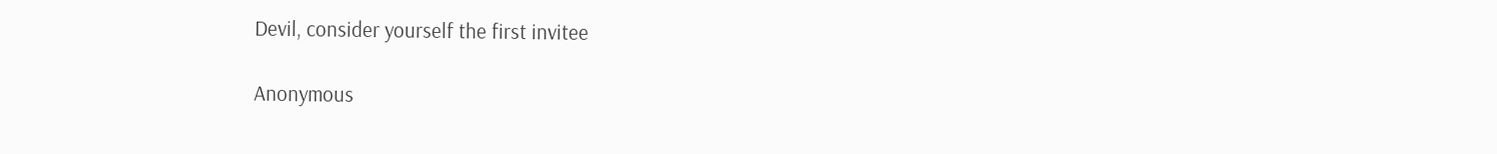Devil, consider yourself the first invitee

Anonymous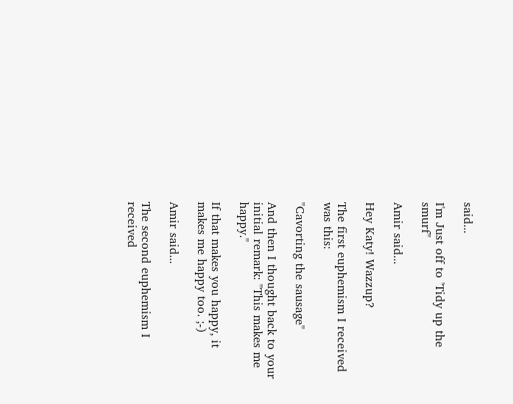said...

I'm Just off to 'Tidy up the smurf"

Amir said...

Hey Katy! Wazzup?

The first euphemism I received was this:

"Cavorting the sausage"

And then I thought back to your initial remark: "This makes me happy."

If that makes you happy, it makes me happy too. ;-)

Amir said...

The second euphemism I received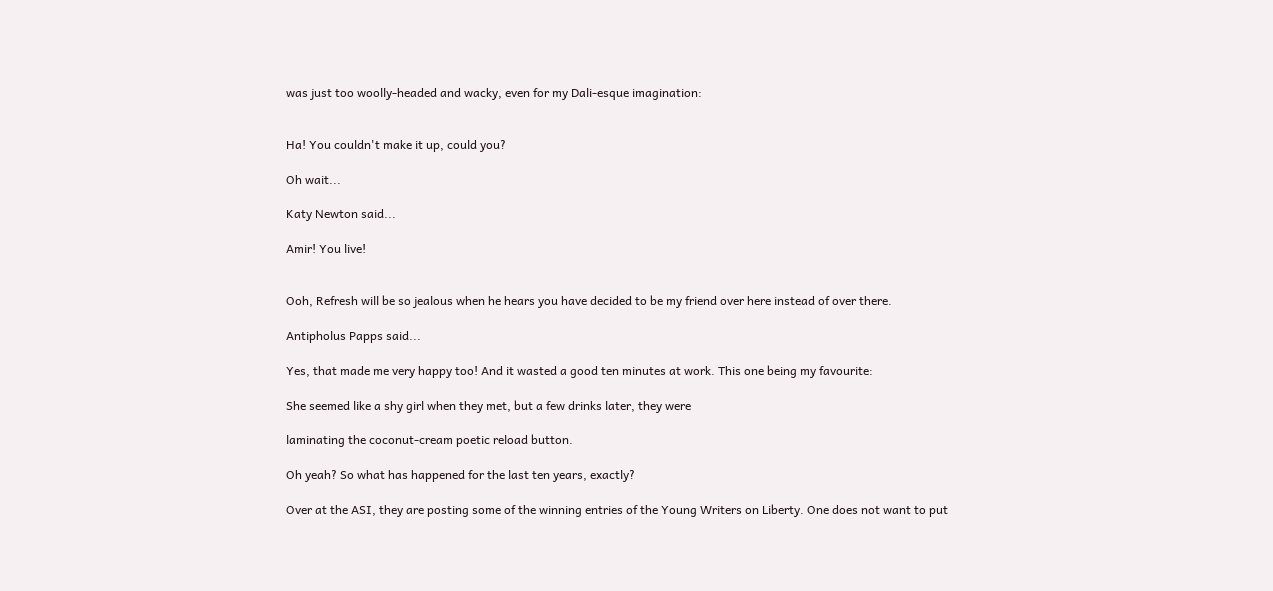was just too woolly-headed and wacky, even for my Dali-esque imagination:


Ha! You couldn't make it up, could you?

Oh wait...

Katy Newton said...

Amir! You live!


Ooh, Refresh will be so jealous when he hears you have decided to be my friend over here instead of over there.

Antipholus Papps said...

Yes, that made me very happy too! And it wasted a good ten minutes at work. This one being my favourite:

She seemed like a shy girl when they met, but a few drinks later, they were

laminating the coconut-cream poetic reload button.

Oh yeah? So what has happened for the last ten years, exactly?

Over at the ASI, they are posting some of the winning entries of the Young Writers on Liberty. One does not want to put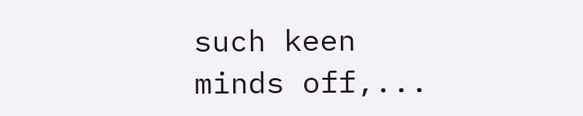such keen minds off,...